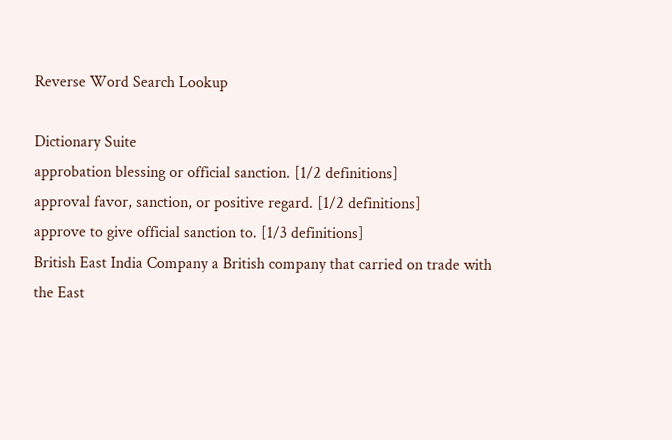Reverse Word Search Lookup

Dictionary Suite
approbation blessing or official sanction. [1/2 definitions]
approval favor, sanction, or positive regard. [1/2 definitions]
approve to give official sanction to. [1/3 definitions]
British East India Company a British company that carried on trade with the East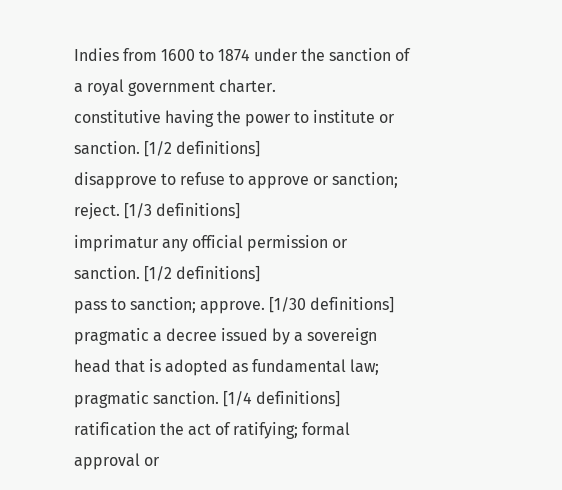Indies from 1600 to 1874 under the sanction of a royal government charter.
constitutive having the power to institute or sanction. [1/2 definitions]
disapprove to refuse to approve or sanction; reject. [1/3 definitions]
imprimatur any official permission or sanction. [1/2 definitions]
pass to sanction; approve. [1/30 definitions]
pragmatic a decree issued by a sovereign head that is adopted as fundamental law; pragmatic sanction. [1/4 definitions]
ratification the act of ratifying; formal approval or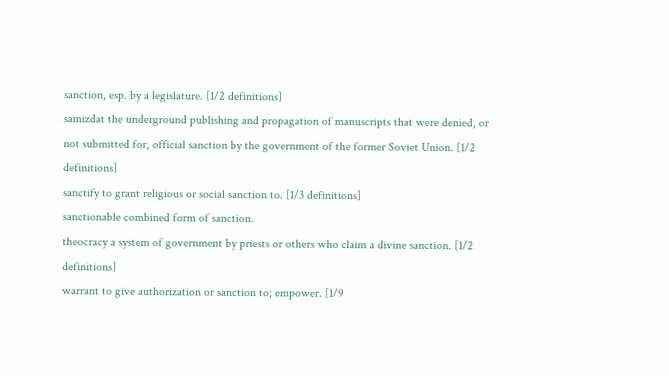sanction, esp. by a legislature. [1/2 definitions]
samizdat the underground publishing and propagation of manuscripts that were denied, or not submitted for, official sanction by the government of the former Soviet Union. [1/2 definitions]
sanctify to grant religious or social sanction to. [1/3 definitions]
sanctionable combined form of sanction.
theocracy a system of government by priests or others who claim a divine sanction. [1/2 definitions]
warrant to give authorization or sanction to; empower. [1/9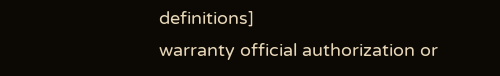definitions]
warranty official authorization or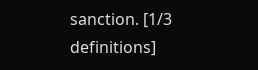sanction. [1/3 definitions]